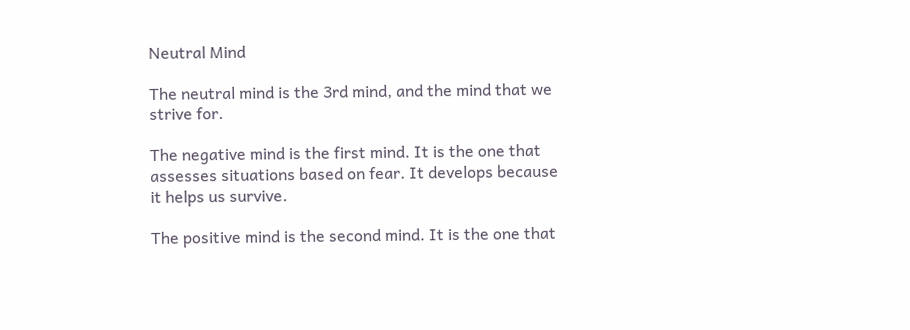Neutral Mind

The neutral mind is the 3rd mind, and the mind that we strive for.

The negative mind is the first mind. It is the one that assesses situations based on fear. It develops because it helps us survive.

The positive mind is the second mind. It is the one that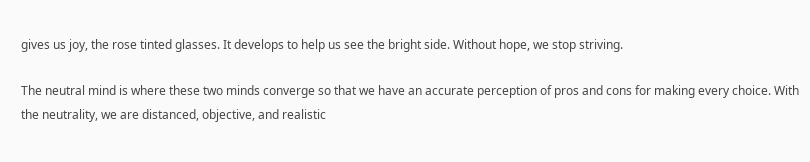gives us joy, the rose tinted glasses. It develops to help us see the bright side. Without hope, we stop striving.

The neutral mind is where these two minds converge so that we have an accurate perception of pros and cons for making every choice. With the neutrality, we are distanced, objective, and realistic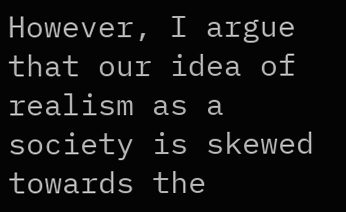However, I argue that our idea of realism as a society is skewed towards the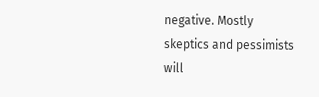negative. Mostly skeptics and pessimists will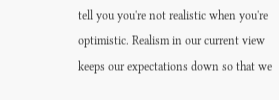tell you you're not realistic when you're optimistic. Realism in our current view keeps our expectations down so that we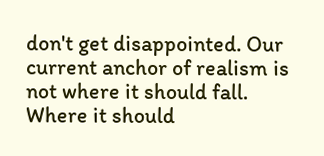don't get disappointed. Our current anchor of realism is not where it should fall. Where it should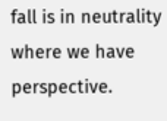fall is in neutrality where we have perspective.